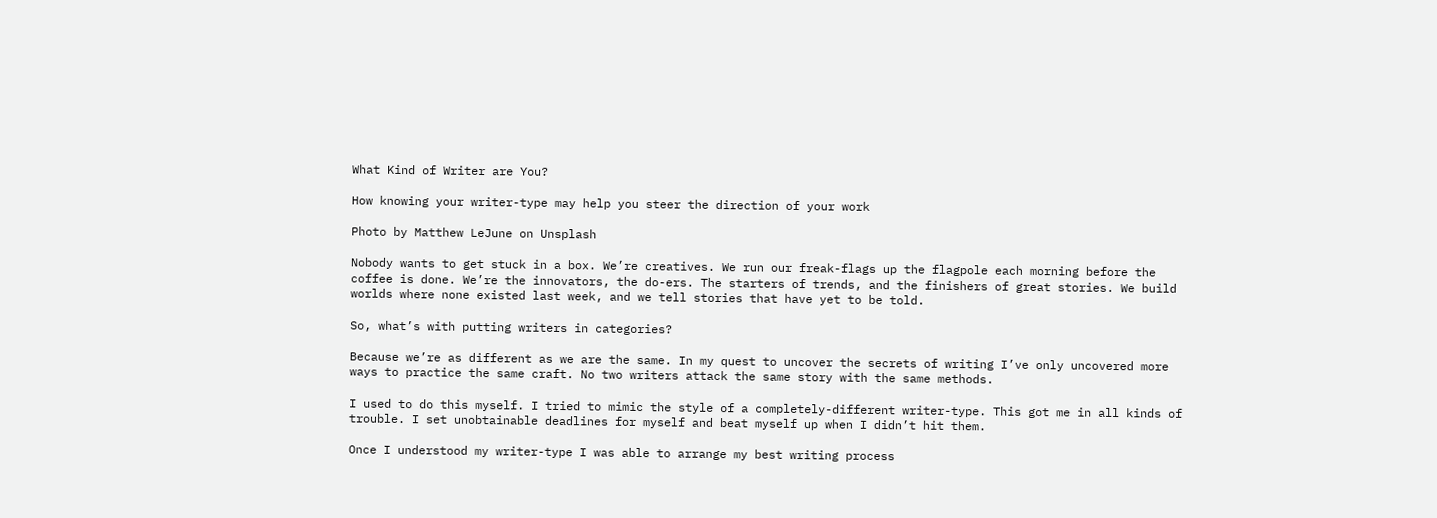What Kind of Writer are You?

How knowing your writer-type may help you steer the direction of your work

Photo by Matthew LeJune on Unsplash

Nobody wants to get stuck in a box. We’re creatives. We run our freak-flags up the flagpole each morning before the coffee is done. We’re the innovators, the do-ers. The starters of trends, and the finishers of great stories. We build worlds where none existed last week, and we tell stories that have yet to be told.

So, what’s with putting writers in categories?

Because we’re as different as we are the same. In my quest to uncover the secrets of writing I’ve only uncovered more ways to practice the same craft. No two writers attack the same story with the same methods.

I used to do this myself. I tried to mimic the style of a completely-different writer-type. This got me in all kinds of trouble. I set unobtainable deadlines for myself and beat myself up when I didn’t hit them.

Once I understood my writer-type I was able to arrange my best writing process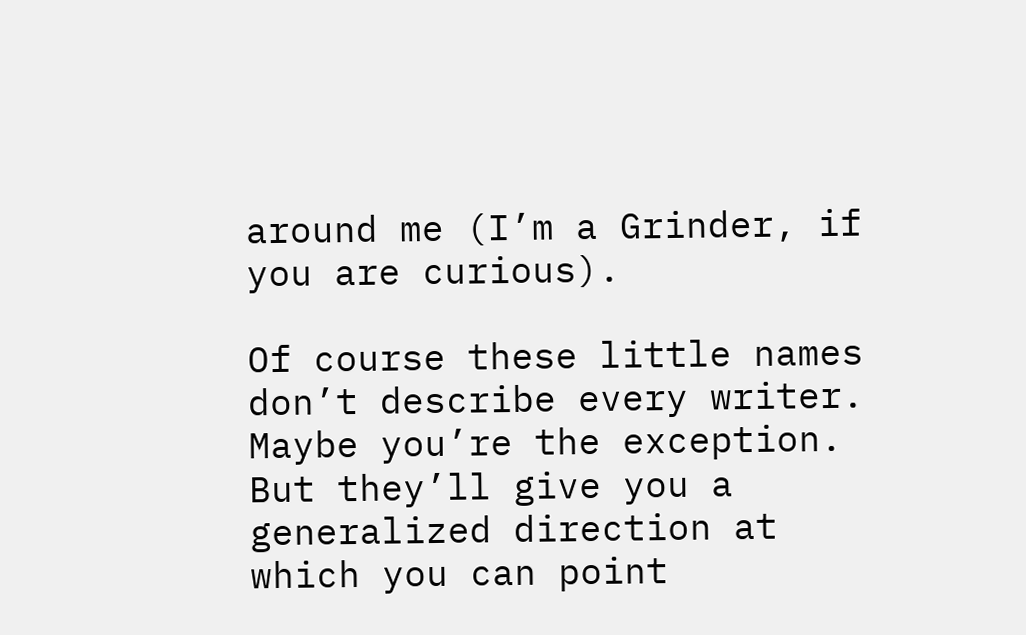around me (I’m a Grinder, if you are curious).

Of course these little names don’t describe every writer. Maybe you’re the exception. But they’ll give you a generalized direction at which you can point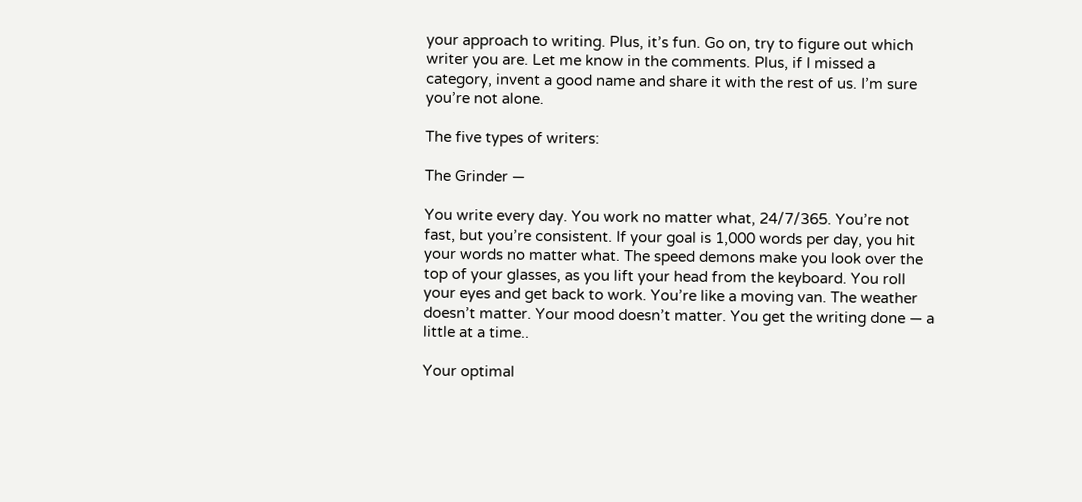your approach to writing. Plus, it’s fun. Go on, try to figure out which writer you are. Let me know in the comments. Plus, if I missed a category, invent a good name and share it with the rest of us. I’m sure you’re not alone.

The five types of writers:

The Grinder —

You write every day. You work no matter what, 24/7/365. You’re not fast, but you’re consistent. If your goal is 1,000 words per day, you hit your words no matter what. The speed demons make you look over the top of your glasses, as you lift your head from the keyboard. You roll your eyes and get back to work. You’re like a moving van. The weather doesn’t matter. Your mood doesn’t matter. You get the writing done — a little at a time..

Your optimal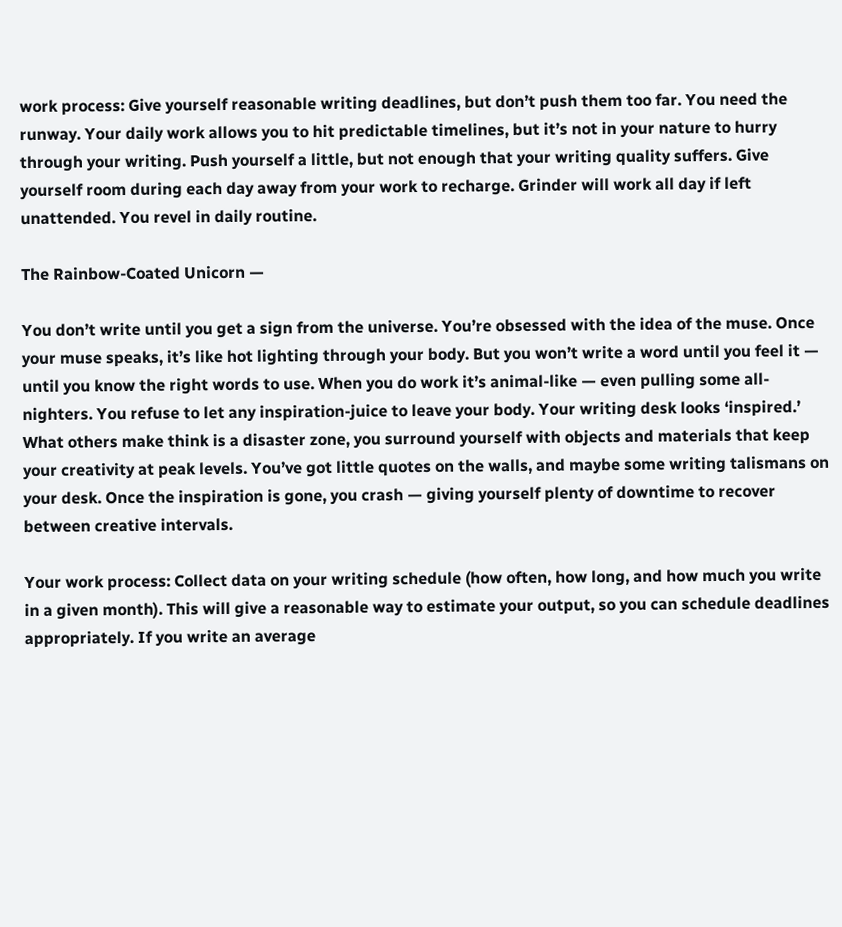work process: Give yourself reasonable writing deadlines, but don’t push them too far. You need the runway. Your daily work allows you to hit predictable timelines, but it’s not in your nature to hurry through your writing. Push yourself a little, but not enough that your writing quality suffers. Give yourself room during each day away from your work to recharge. Grinder will work all day if left unattended. You revel in daily routine.

The Rainbow-Coated Unicorn —

You don’t write until you get a sign from the universe. You’re obsessed with the idea of the muse. Once your muse speaks, it’s like hot lighting through your body. But you won’t write a word until you feel it — until you know the right words to use. When you do work it’s animal-like — even pulling some all-nighters. You refuse to let any inspiration-juice to leave your body. Your writing desk looks ‘inspired.’ What others make think is a disaster zone, you surround yourself with objects and materials that keep your creativity at peak levels. You’ve got little quotes on the walls, and maybe some writing talismans on your desk. Once the inspiration is gone, you crash — giving yourself plenty of downtime to recover between creative intervals.

Your work process: Collect data on your writing schedule (how often, how long, and how much you write in a given month). This will give a reasonable way to estimate your output, so you can schedule deadlines appropriately. If you write an average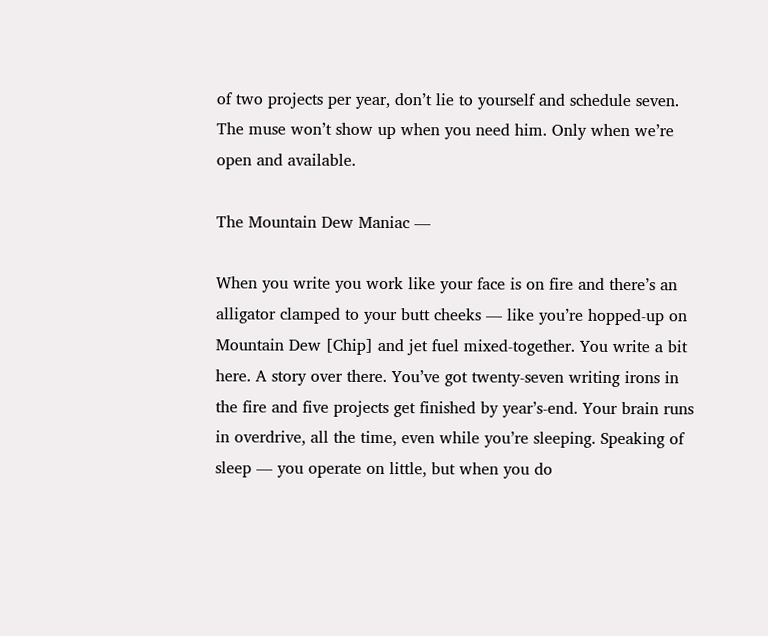of two projects per year, don’t lie to yourself and schedule seven. The muse won’t show up when you need him. Only when we’re open and available.

The Mountain Dew Maniac —

When you write you work like your face is on fire and there’s an alligator clamped to your butt cheeks — like you’re hopped-up on Mountain Dew [Chip] and jet fuel mixed-together. You write a bit here. A story over there. You’ve got twenty-seven writing irons in the fire and five projects get finished by year’s-end. Your brain runs in overdrive, all the time, even while you’re sleeping. Speaking of sleep — you operate on little, but when you do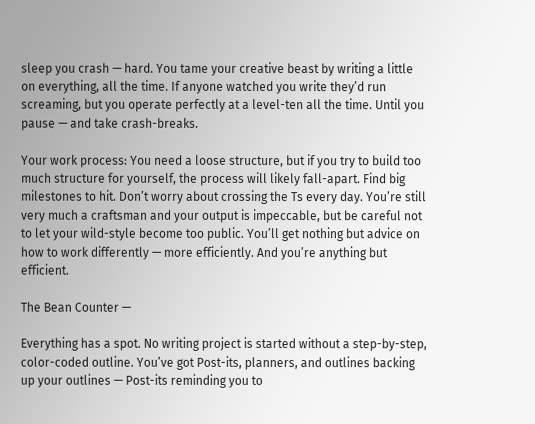sleep you crash — hard. You tame your creative beast by writing a little on everything, all the time. If anyone watched you write they’d run screaming, but you operate perfectly at a level-ten all the time. Until you pause — and take crash-breaks.

Your work process: You need a loose structure, but if you try to build too much structure for yourself, the process will likely fall-apart. Find big milestones to hit. Don’t worry about crossing the Ts every day. You’re still very much a craftsman and your output is impeccable, but be careful not to let your wild-style become too public. You’ll get nothing but advice on how to work differently — more efficiently. And you’re anything but efficient.

The Bean Counter —

Everything has a spot. No writing project is started without a step-by-step, color-coded outline. You’ve got Post-its, planners, and outlines backing up your outlines — Post-its reminding you to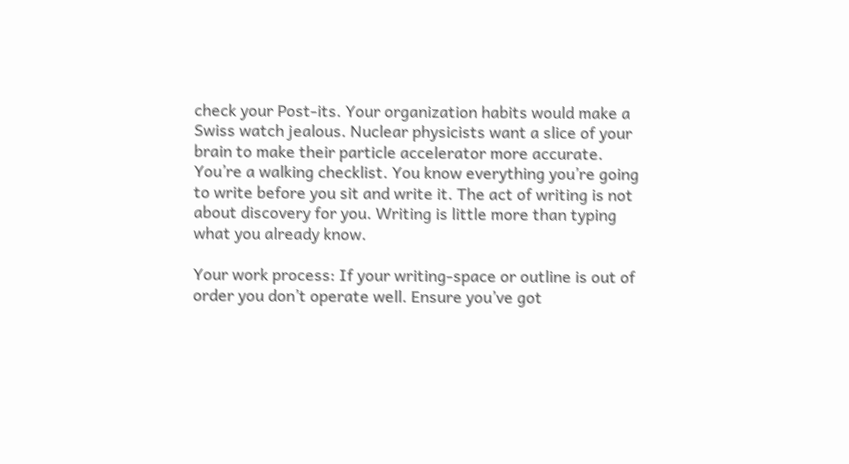check your Post-its. Your organization habits would make a Swiss watch jealous. Nuclear physicists want a slice of your brain to make their particle accelerator more accurate. You’re a walking checklist. You know everything you’re going to write before you sit and write it. The act of writing is not about discovery for you. Writing is little more than typing what you already know.

Your work process: If your writing-space or outline is out of order you don’t operate well. Ensure you’ve got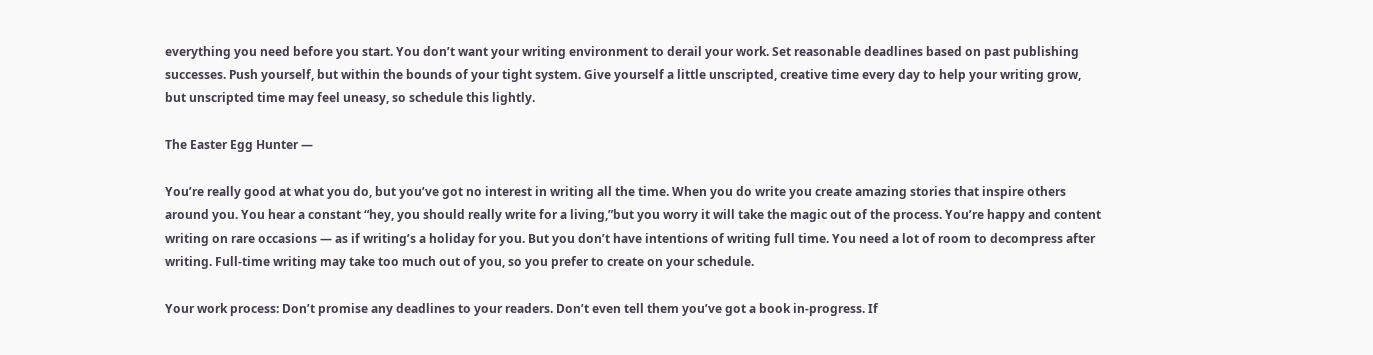everything you need before you start. You don’t want your writing environment to derail your work. Set reasonable deadlines based on past publishing successes. Push yourself, but within the bounds of your tight system. Give yourself a little unscripted, creative time every day to help your writing grow, but unscripted time may feel uneasy, so schedule this lightly.

The Easter Egg Hunter —

You’re really good at what you do, but you’ve got no interest in writing all the time. When you do write you create amazing stories that inspire others around you. You hear a constant “hey, you should really write for a living,”but you worry it will take the magic out of the process. You’re happy and content writing on rare occasions — as if writing’s a holiday for you. But you don’t have intentions of writing full time. You need a lot of room to decompress after writing. Full-time writing may take too much out of you, so you prefer to create on your schedule.

Your work process: Don’t promise any deadlines to your readers. Don’t even tell them you’ve got a book in-progress. If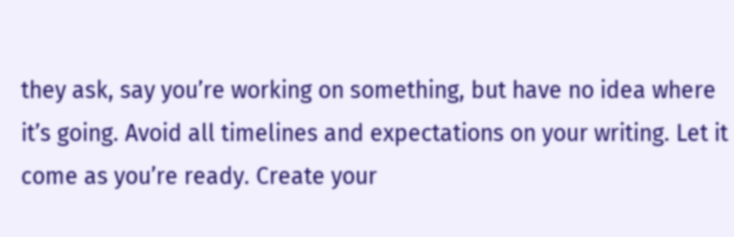they ask, say you’re working on something, but have no idea where it’s going. Avoid all timelines and expectations on your writing. Let it come as you’re ready. Create your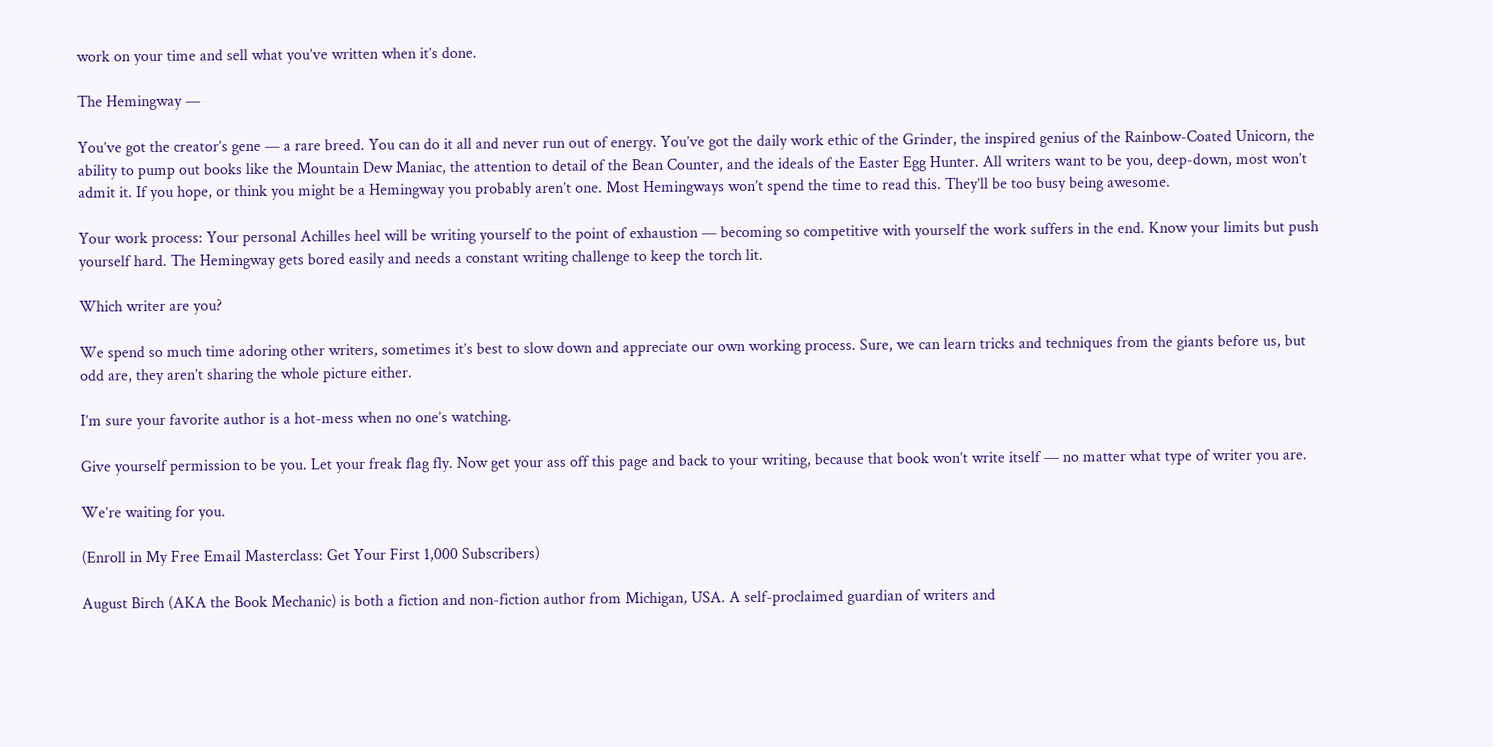work on your time and sell what you’ve written when it’s done.

The Hemingway —

You’ve got the creator’s gene — a rare breed. You can do it all and never run out of energy. You’ve got the daily work ethic of the Grinder, the inspired genius of the Rainbow-Coated Unicorn, the ability to pump out books like the Mountain Dew Maniac, the attention to detail of the Bean Counter, and the ideals of the Easter Egg Hunter. All writers want to be you, deep-down, most won’t admit it. If you hope, or think you might be a Hemingway you probably aren’t one. Most Hemingways won’t spend the time to read this. They’ll be too busy being awesome.

Your work process: Your personal Achilles heel will be writing yourself to the point of exhaustion — becoming so competitive with yourself the work suffers in the end. Know your limits but push yourself hard. The Hemingway gets bored easily and needs a constant writing challenge to keep the torch lit.

Which writer are you?

We spend so much time adoring other writers, sometimes it’s best to slow down and appreciate our own working process. Sure, we can learn tricks and techniques from the giants before us, but odd are, they aren’t sharing the whole picture either.

I’m sure your favorite author is a hot-mess when no one’s watching.

Give yourself permission to be you. Let your freak flag fly. Now get your ass off this page and back to your writing, because that book won’t write itself — no matter what type of writer you are.

We’re waiting for you.

(Enroll in My Free Email Masterclass: Get Your First 1,000 Subscribers)

August Birch (AKA the Book Mechanic) is both a fiction and non-fiction author from Michigan, USA. A self-proclaimed guardian of writers and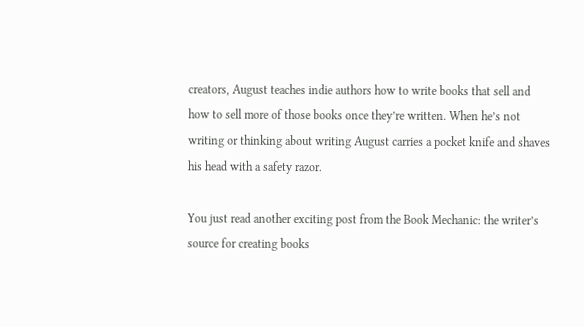creators, August teaches indie authors how to write books that sell and how to sell more of those books once they’re written. When he’s not writing or thinking about writing August carries a pocket knife and shaves his head with a safety razor.

You just read another exciting post from the Book Mechanic: the writer’s source for creating books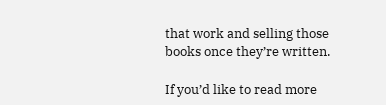that work and selling those books once they’re written.

If you’d like to read more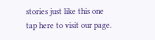stories just like this one tap here to visit our page.